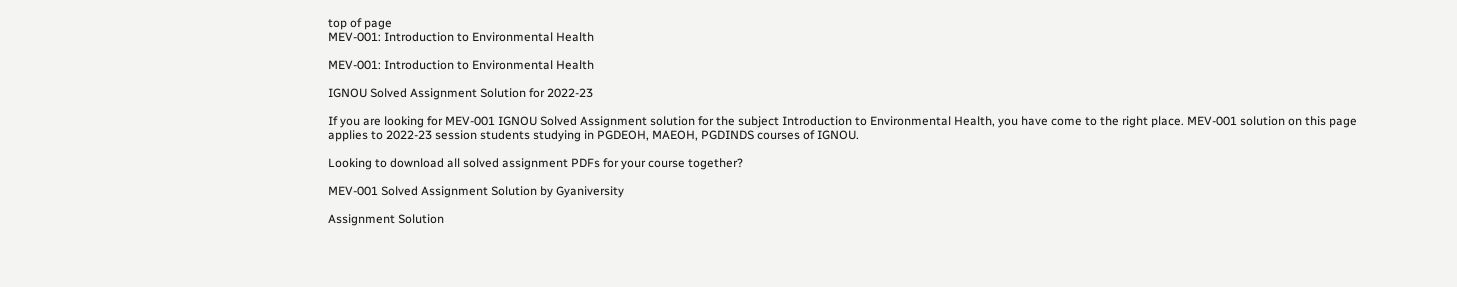top of page
MEV-001: Introduction to Environmental Health

MEV-001: Introduction to Environmental Health

IGNOU Solved Assignment Solution for 2022-23

If you are looking for MEV-001 IGNOU Solved Assignment solution for the subject Introduction to Environmental Health, you have come to the right place. MEV-001 solution on this page applies to 2022-23 session students studying in PGDEOH, MAEOH, PGDINDS courses of IGNOU.

Looking to download all solved assignment PDFs for your course together?

MEV-001 Solved Assignment Solution by Gyaniversity

Assignment Solution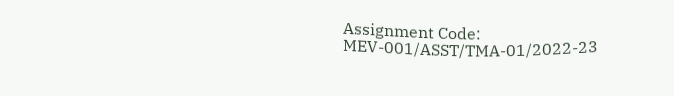Assignment Code: MEV-001/ASST/TMA-01/2022-23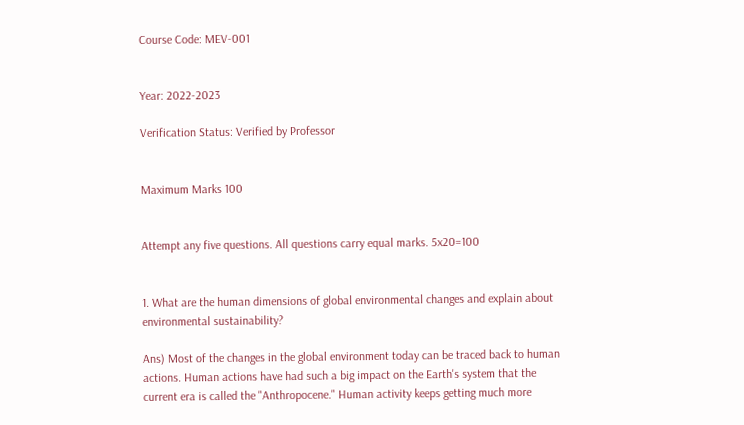Course Code: MEV-001


Year: 2022-2023

Verification Status: Verified by Professor


Maximum Marks 100


Attempt any five questions. All questions carry equal marks. 5x20=100


1. What are the human dimensions of global environmental changes and explain about environmental sustainability?

Ans) Most of the changes in the global environment today can be traced back to human actions. Human actions have had such a big impact on the Earth's system that the current era is called the "Anthropocene." Human activity keeps getting much more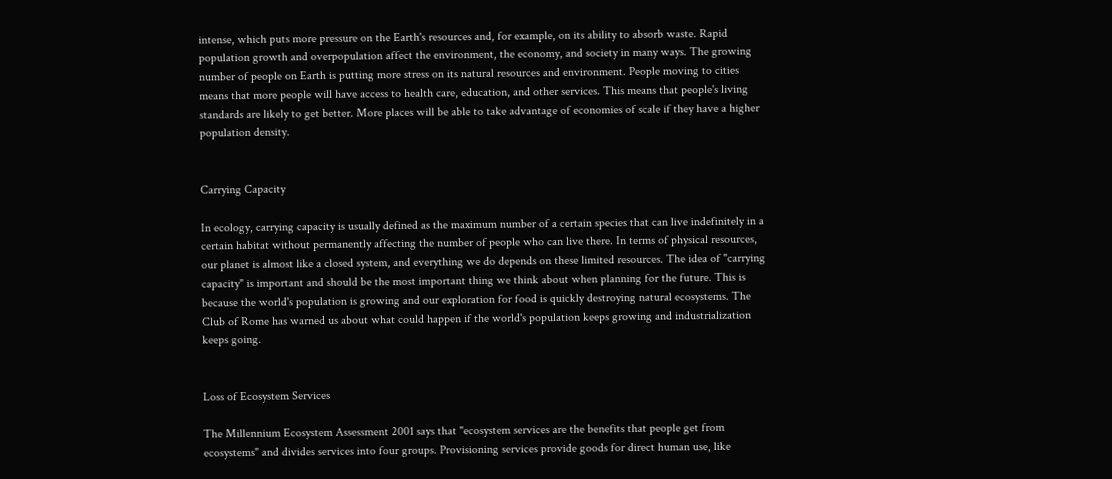intense, which puts more pressure on the Earth's resources and, for example, on its ability to absorb waste. Rapid population growth and overpopulation affect the environment, the economy, and society in many ways. The growing number of people on Earth is putting more stress on its natural resources and environment. People moving to cities means that more people will have access to health care, education, and other services. This means that people's living standards are likely to get better. More places will be able to take advantage of economies of scale if they have a higher population density.


Carrying Capacity

In ecology, carrying capacity is usually defined as the maximum number of a certain species that can live indefinitely in a certain habitat without permanently affecting the number of people who can live there. In terms of physical resources, our planet is almost like a closed system, and everything we do depends on these limited resources. The idea of "carrying capacity" is important and should be the most important thing we think about when planning for the future. This is because the world's population is growing and our exploration for food is quickly destroying natural ecosystems. The Club of Rome has warned us about what could happen if the world's population keeps growing and industrialization keeps going.


Loss of Ecosystem Services

The Millennium Ecosystem Assessment 2001 says that "ecosystem services are the benefits that people get from ecosystems" and divides services into four groups. Provisioning services provide goods for direct human use, like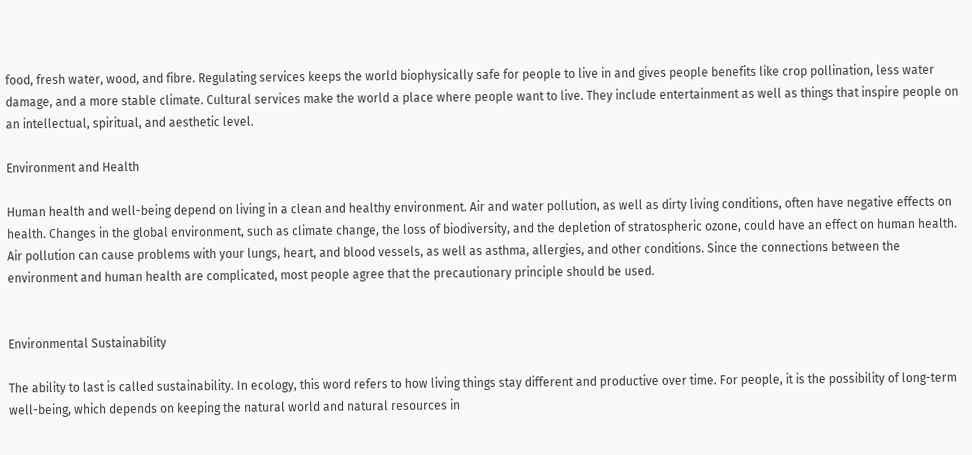food, fresh water, wood, and fibre. Regulating services keeps the world biophysically safe for people to live in and gives people benefits like crop pollination, less water damage, and a more stable climate. Cultural services make the world a place where people want to live. They include entertainment as well as things that inspire people on an intellectual, spiritual, and aesthetic level.

Environment and Health

Human health and well-being depend on living in a clean and healthy environment. Air and water pollution, as well as dirty living conditions, often have negative effects on health. Changes in the global environment, such as climate change, the loss of biodiversity, and the depletion of stratospheric ozone, could have an effect on human health. Air pollution can cause problems with your lungs, heart, and blood vessels, as well as asthma, allergies, and other conditions. Since the connections between the environment and human health are complicated, most people agree that the precautionary principle should be used.


Environmental Sustainability

The ability to last is called sustainability. In ecology, this word refers to how living things stay different and productive over time. For people, it is the possibility of long-term well-being, which depends on keeping the natural world and natural resources in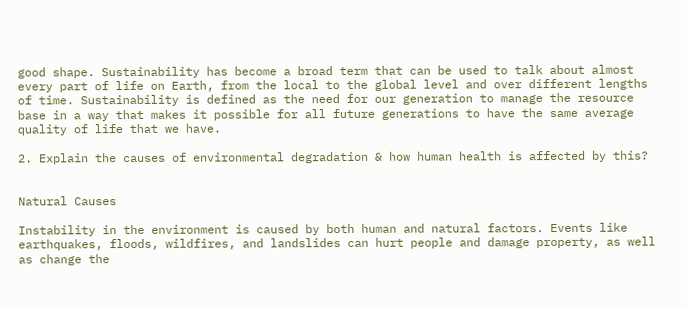good shape. Sustainability has become a broad term that can be used to talk about almost every part of life on Earth, from the local to the global level and over different lengths of time. Sustainability is defined as the need for our generation to manage the resource base in a way that makes it possible for all future generations to have the same average quality of life that we have.

2. Explain the causes of environmental degradation & how human health is affected by this?


Natural Causes

Instability in the environment is caused by both human and natural factors. Events like earthquakes, floods, wildfires, and landslides can hurt people and damage property, as well as change the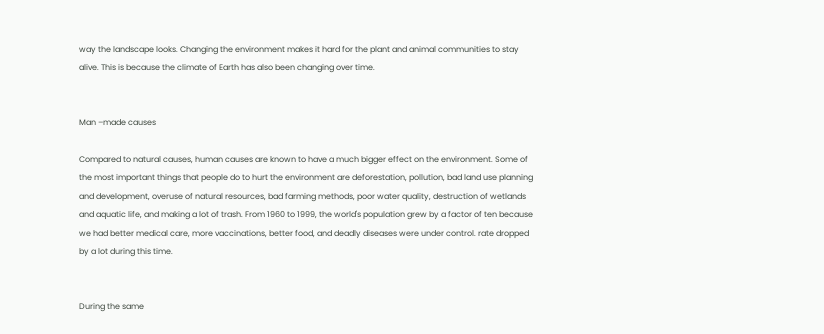way the landscape looks. Changing the environment makes it hard for the plant and animal communities to stay alive. This is because the climate of Earth has also been changing over time.


Man –made causes

Compared to natural causes, human causes are known to have a much bigger effect on the environment. Some of the most important things that people do to hurt the environment are deforestation, pollution, bad land use planning and development, overuse of natural resources, bad farming methods, poor water quality, destruction of wetlands and aquatic life, and making a lot of trash. From 1960 to 1999, the world's population grew by a factor of ten because we had better medical care, more vaccinations, better food, and deadly diseases were under control. rate dropped by a lot during this time.


During the same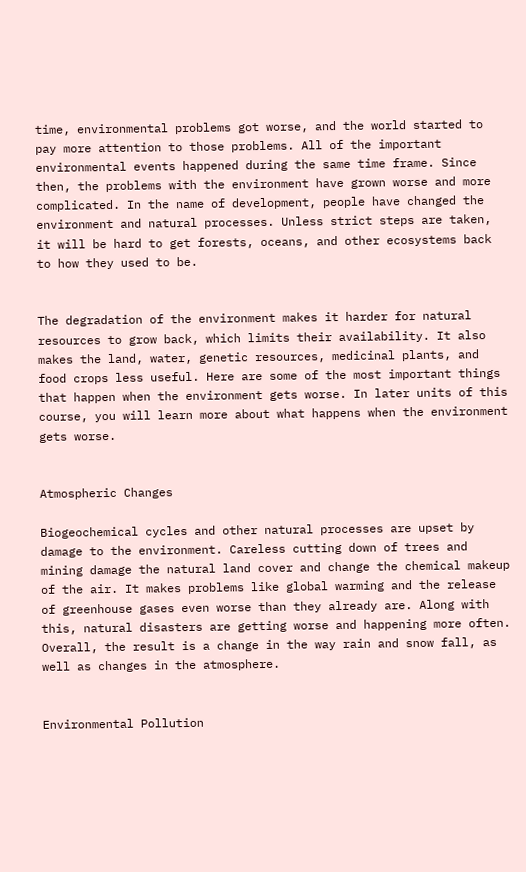time, environmental problems got worse, and the world started to pay more attention to those problems. All of the important environmental events happened during the same time frame. Since then, the problems with the environment have grown worse and more complicated. In the name of development, people have changed the environment and natural processes. Unless strict steps are taken, it will be hard to get forests, oceans, and other ecosystems back to how they used to be.


The degradation of the environment makes it harder for natural resources to grow back, which limits their availability. It also makes the land, water, genetic resources, medicinal plants, and food crops less useful. Here are some of the most important things that happen when the environment gets worse. In later units of this course, you will learn more about what happens when the environment gets worse.


Atmospheric Changes

Biogeochemical cycles and other natural processes are upset by damage to the environment. Careless cutting down of trees and mining damage the natural land cover and change the chemical makeup of the air. It makes problems like global warming and the release of greenhouse gases even worse than they already are. Along with this, natural disasters are getting worse and happening more often. Overall, the result is a change in the way rain and snow fall, as well as changes in the atmosphere.


Environmental Pollution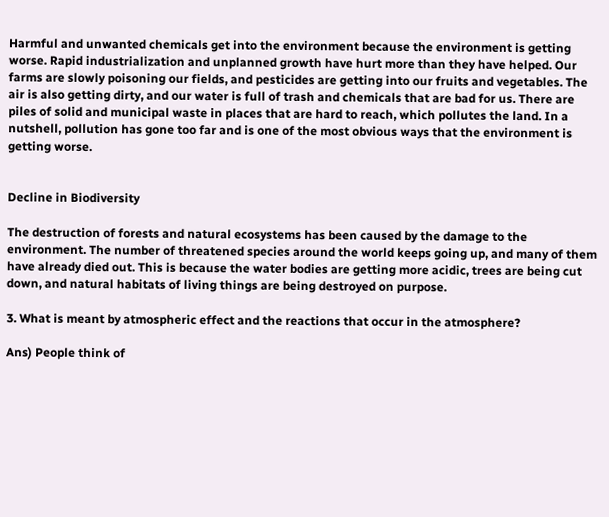Harmful and unwanted chemicals get into the environment because the environment is getting worse. Rapid industrialization and unplanned growth have hurt more than they have helped. Our farms are slowly poisoning our fields, and pesticides are getting into our fruits and vegetables. The air is also getting dirty, and our water is full of trash and chemicals that are bad for us. There are piles of solid and municipal waste in places that are hard to reach, which pollutes the land. In a nutshell, pollution has gone too far and is one of the most obvious ways that the environment is getting worse.


Decline in Biodiversity

The destruction of forests and natural ecosystems has been caused by the damage to the environment. The number of threatened species around the world keeps going up, and many of them have already died out. This is because the water bodies are getting more acidic, trees are being cut down, and natural habitats of living things are being destroyed on purpose.

3. What is meant by atmospheric effect and the reactions that occur in the atmosphere?

Ans) People think of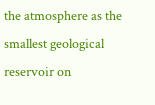the atmosphere as the smallest geological reservoir on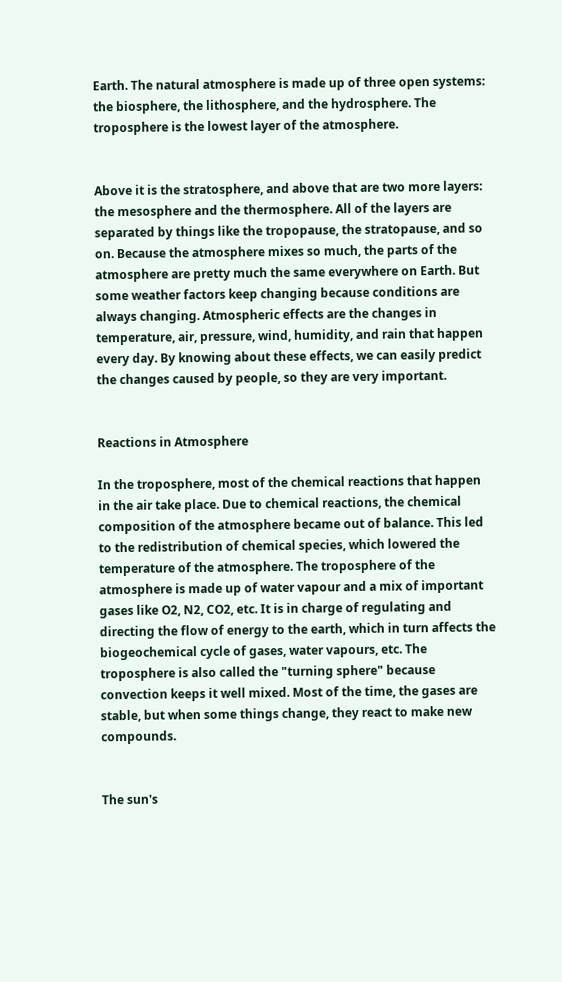Earth. The natural atmosphere is made up of three open systems: the biosphere, the lithosphere, and the hydrosphere. The troposphere is the lowest layer of the atmosphere.


Above it is the stratosphere, and above that are two more layers: the mesosphere and the thermosphere. All of the layers are separated by things like the tropopause, the stratopause, and so on. Because the atmosphere mixes so much, the parts of the atmosphere are pretty much the same everywhere on Earth. But some weather factors keep changing because conditions are always changing. Atmospheric effects are the changes in temperature, air, pressure, wind, humidity, and rain that happen every day. By knowing about these effects, we can easily predict the changes caused by people, so they are very important.


Reactions in Atmosphere

In the troposphere, most of the chemical reactions that happen in the air take place. Due to chemical reactions, the chemical composition of the atmosphere became out of balance. This led to the redistribution of chemical species, which lowered the temperature of the atmosphere. The troposphere of the atmosphere is made up of water vapour and a mix of important gases like O2, N2, CO2, etc. It is in charge of regulating and directing the flow of energy to the earth, which in turn affects the biogeochemical cycle of gases, water vapours, etc. The troposphere is also called the "turning sphere" because convection keeps it well mixed. Most of the time, the gases are stable, but when some things change, they react to make new compounds.


The sun's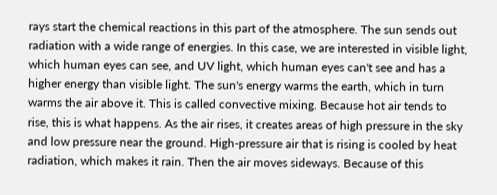rays start the chemical reactions in this part of the atmosphere. The sun sends out radiation with a wide range of energies. In this case, we are interested in visible light, which human eyes can see, and UV light, which human eyes can't see and has a higher energy than visible light. The sun's energy warms the earth, which in turn warms the air above it. This is called convective mixing. Because hot air tends to rise, this is what happens. As the air rises, it creates areas of high pressure in the sky and low pressure near the ground. High-pressure air that is rising is cooled by heat radiation, which makes it rain. Then the air moves sideways. Because of this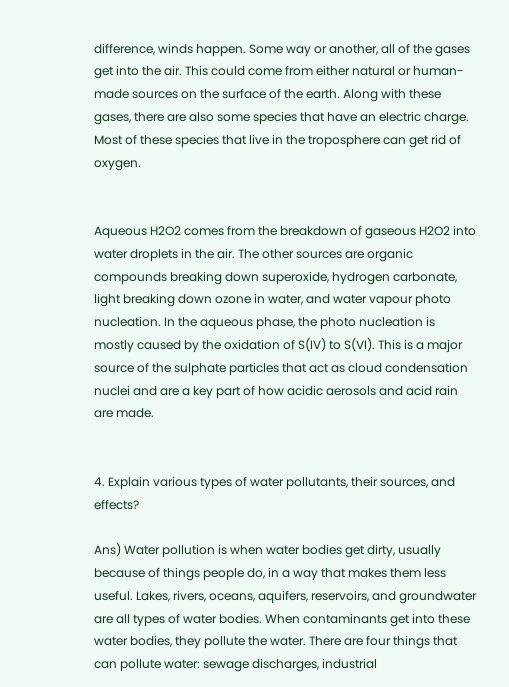difference, winds happen. Some way or another, all of the gases get into the air. This could come from either natural or human-made sources on the surface of the earth. Along with these gases, there are also some species that have an electric charge. Most of these species that live in the troposphere can get rid of oxygen.


Aqueous H2O2 comes from the breakdown of gaseous H2O2 into water droplets in the air. The other sources are organic compounds breaking down superoxide, hydrogen carbonate, light breaking down ozone in water, and water vapour photo nucleation. In the aqueous phase, the photo nucleation is mostly caused by the oxidation of S(IV) to S(VI). This is a major source of the sulphate particles that act as cloud condensation nuclei and are a key part of how acidic aerosols and acid rain are made.


4. Explain various types of water pollutants, their sources, and effects?

Ans) Water pollution is when water bodies get dirty, usually because of things people do, in a way that makes them less useful. Lakes, rivers, oceans, aquifers, reservoirs, and groundwater are all types of water bodies. When contaminants get into these water bodies, they pollute the water. There are four things that can pollute water: sewage discharges, industrial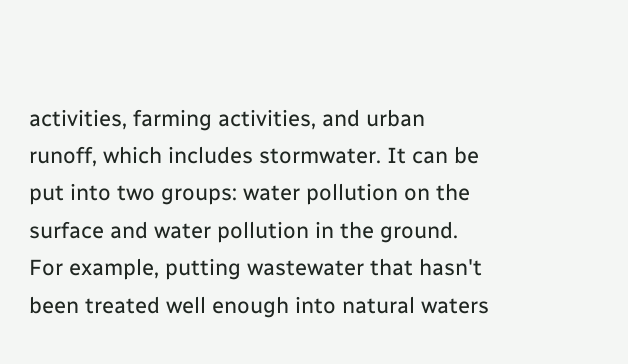activities, farming activities, and urban runoff, which includes stormwater. It can be put into two groups: water pollution on the surface and water pollution in the ground. For example, putting wastewater that hasn't been treated well enough into natural waters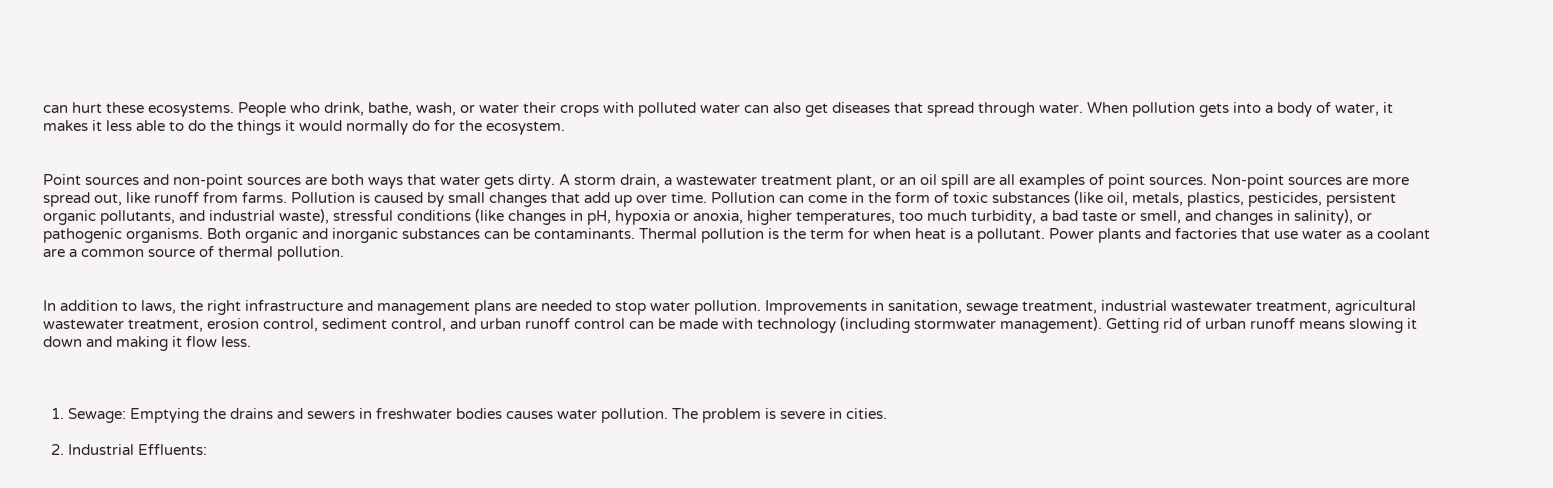can hurt these ecosystems. People who drink, bathe, wash, or water their crops with polluted water can also get diseases that spread through water. When pollution gets into a body of water, it makes it less able to do the things it would normally do for the ecosystem.


Point sources and non-point sources are both ways that water gets dirty. A storm drain, a wastewater treatment plant, or an oil spill are all examples of point sources. Non-point sources are more spread out, like runoff from farms. Pollution is caused by small changes that add up over time. Pollution can come in the form of toxic substances (like oil, metals, plastics, pesticides, persistent organic pollutants, and industrial waste), stressful conditions (like changes in pH, hypoxia or anoxia, higher temperatures, too much turbidity, a bad taste or smell, and changes in salinity), or pathogenic organisms. Both organic and inorganic substances can be contaminants. Thermal pollution is the term for when heat is a pollutant. Power plants and factories that use water as a coolant are a common source of thermal pollution.


In addition to laws, the right infrastructure and management plans are needed to stop water pollution. Improvements in sanitation, sewage treatment, industrial wastewater treatment, agricultural wastewater treatment, erosion control, sediment control, and urban runoff control can be made with technology (including stormwater management). Getting rid of urban runoff means slowing it down and making it flow less.



  1. Sewage: Emptying the drains and sewers in freshwater bodies causes water pollution. The problem is severe in cities.

  2. Industrial Effluents: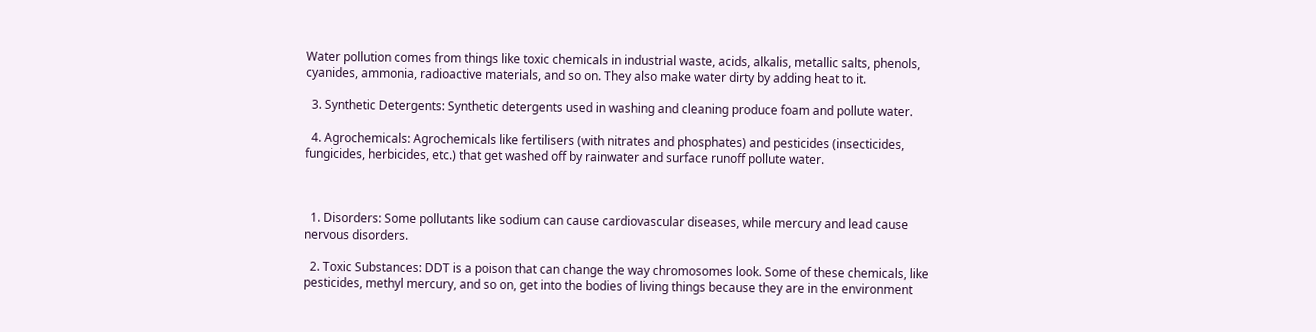Water pollution comes from things like toxic chemicals in industrial waste, acids, alkalis, metallic salts, phenols, cyanides, ammonia, radioactive materials, and so on. They also make water dirty by adding heat to it.

  3. Synthetic Detergents: Synthetic detergents used in washing and cleaning produce foam and pollute water.

  4. Agrochemicals: Agrochemicals like fertilisers (with nitrates and phosphates) and pesticides (insecticides, fungicides, herbicides, etc.) that get washed off by rainwater and surface runoff pollute water.



  1. Disorders: Some pollutants like sodium can cause cardiovascular diseases, while mercury and lead cause nervous disorders.

  2. Toxic Substances: DDT is a poison that can change the way chromosomes look. Some of these chemicals, like pesticides, methyl mercury, and so on, get into the bodies of living things because they are in the environment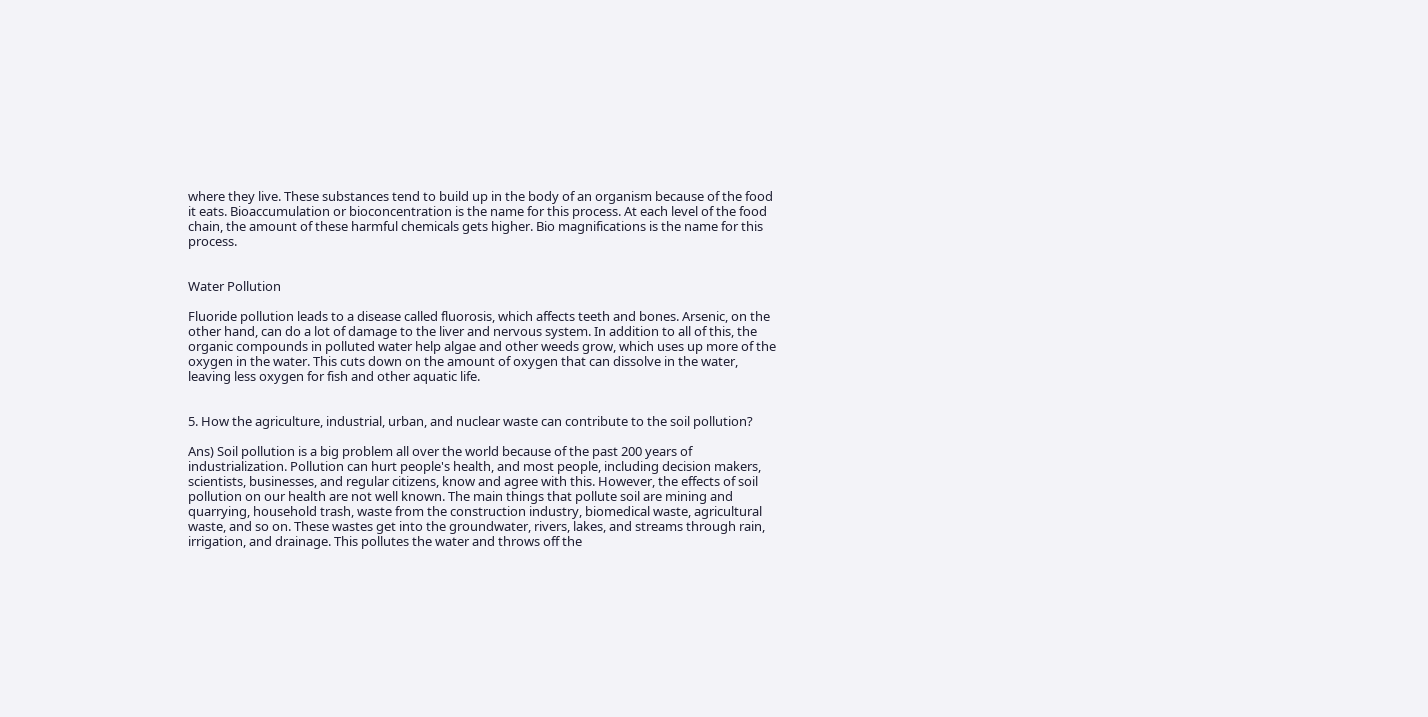where they live. These substances tend to build up in the body of an organism because of the food it eats. Bioaccumulation or bioconcentration is the name for this process. At each level of the food chain, the amount of these harmful chemicals gets higher. Bio magnifications is the name for this process.


Water Pollution

Fluoride pollution leads to a disease called fluorosis, which affects teeth and bones. Arsenic, on the other hand, can do a lot of damage to the liver and nervous system. In addition to all of this, the organic compounds in polluted water help algae and other weeds grow, which uses up more of the oxygen in the water. This cuts down on the amount of oxygen that can dissolve in the water, leaving less oxygen for fish and other aquatic life.


5. How the agriculture, industrial, urban, and nuclear waste can contribute to the soil pollution?

Ans) Soil pollution is a big problem all over the world because of the past 200 years of industrialization. Pollution can hurt people's health, and most people, including decision makers, scientists, businesses, and regular citizens, know and agree with this. However, the effects of soil pollution on our health are not well known. The main things that pollute soil are mining and quarrying, household trash, waste from the construction industry, biomedical waste, agricultural waste, and so on. These wastes get into the groundwater, rivers, lakes, and streams through rain, irrigation, and drainage. This pollutes the water and throws off the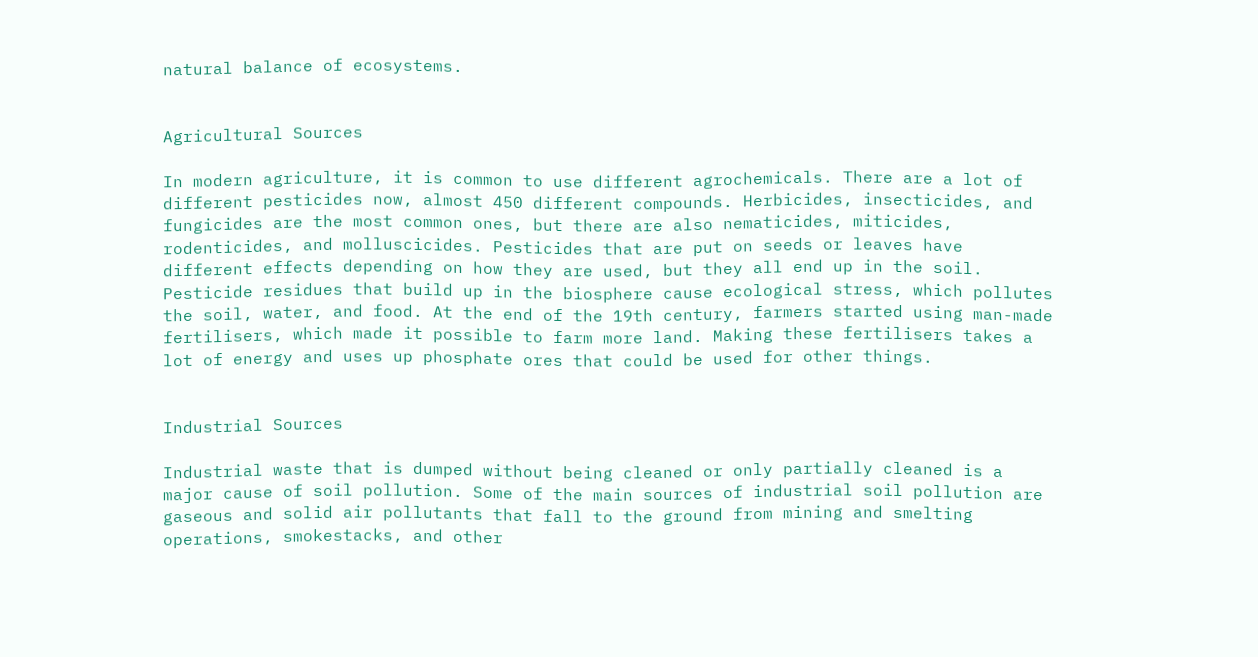natural balance of ecosystems.


Agricultural Sources

In modern agriculture, it is common to use different agrochemicals. There are a lot of different pesticides now, almost 450 different compounds. Herbicides, insecticides, and fungicides are the most common ones, but there are also nematicides, miticides, rodenticides, and molluscicides. Pesticides that are put on seeds or leaves have different effects depending on how they are used, but they all end up in the soil. Pesticide residues that build up in the biosphere cause ecological stress, which pollutes the soil, water, and food. At the end of the 19th century, farmers started using man-made fertilisers, which made it possible to farm more land. Making these fertilisers takes a lot of energy and uses up phosphate ores that could be used for other things.


Industrial Sources

Industrial waste that is dumped without being cleaned or only partially cleaned is a major cause of soil pollution. Some of the main sources of industrial soil pollution are gaseous and solid air pollutants that fall to the ground from mining and smelting operations, smokestacks, and other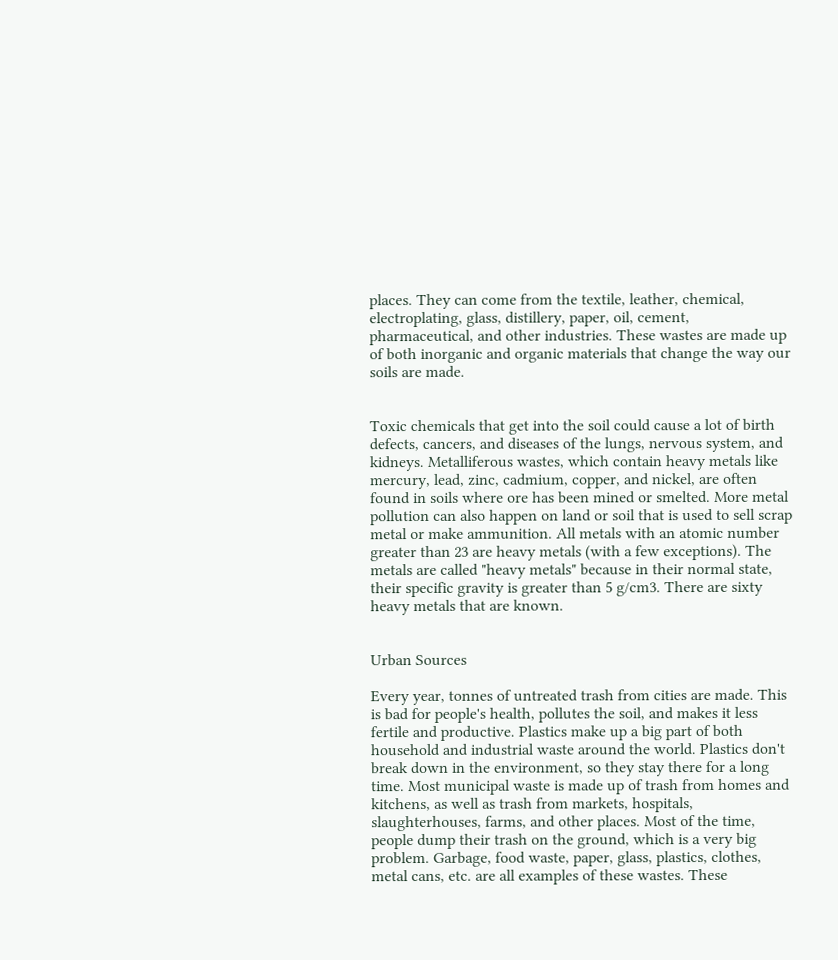places. They can come from the textile, leather, chemical, electroplating, glass, distillery, paper, oil, cement, pharmaceutical, and other industries. These wastes are made up of both inorganic and organic materials that change the way our soils are made.


Toxic chemicals that get into the soil could cause a lot of birth defects, cancers, and diseases of the lungs, nervous system, and kidneys. Metalliferous wastes, which contain heavy metals like mercury, lead, zinc, cadmium, copper, and nickel, are often found in soils where ore has been mined or smelted. More metal pollution can also happen on land or soil that is used to sell scrap metal or make ammunition. All metals with an atomic number greater than 23 are heavy metals (with a few exceptions). The metals are called "heavy metals" because in their normal state, their specific gravity is greater than 5 g/cm3. There are sixty heavy metals that are known.


Urban Sources

Every year, tonnes of untreated trash from cities are made. This is bad for people's health, pollutes the soil, and makes it less fertile and productive. Plastics make up a big part of both household and industrial waste around the world. Plastics don't break down in the environment, so they stay there for a long time. Most municipal waste is made up of trash from homes and kitchens, as well as trash from markets, hospitals, slaughterhouses, farms, and other places. Most of the time, people dump their trash on the ground, which is a very big problem. Garbage, food waste, paper, glass, plastics, clothes, metal cans, etc. are all examples of these wastes. These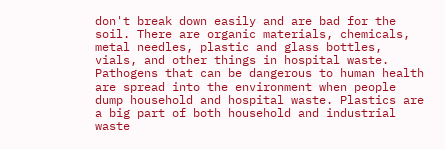don't break down easily and are bad for the soil. There are organic materials, chemicals, metal needles, plastic and glass bottles, vials, and other things in hospital waste. Pathogens that can be dangerous to human health are spread into the environment when people dump household and hospital waste. Plastics are a big part of both household and industrial waste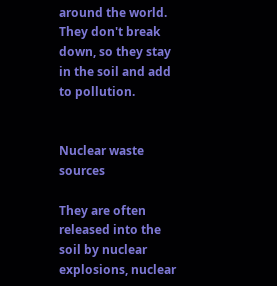around the world. They don't break down, so they stay in the soil and add to pollution.


Nuclear waste sources

They are often released into the soil by nuclear explosions, nuclear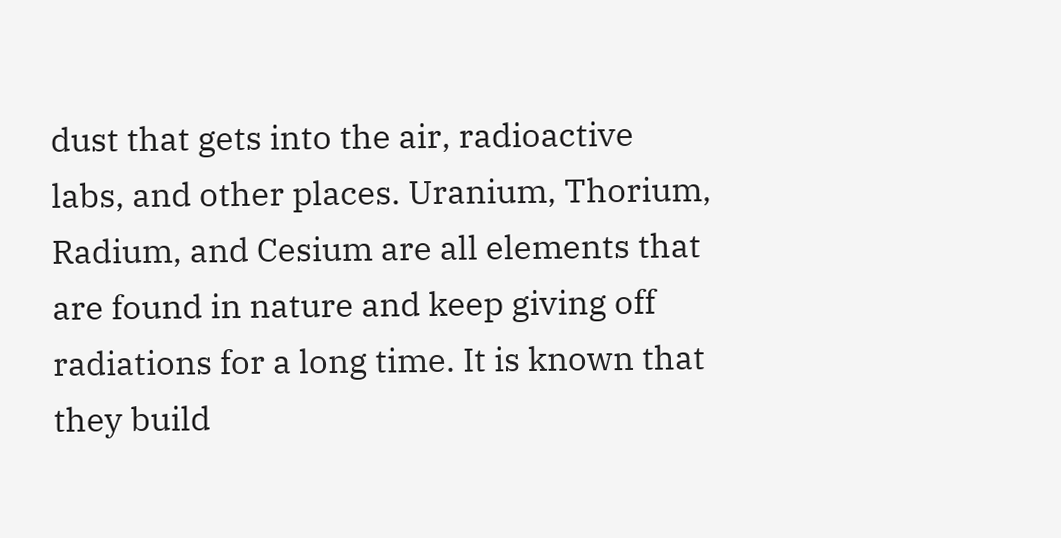dust that gets into the air, radioactive labs, and other places. Uranium, Thorium, Radium, and Cesium are all elements that are found in nature and keep giving off radiations for a long time. It is known that they build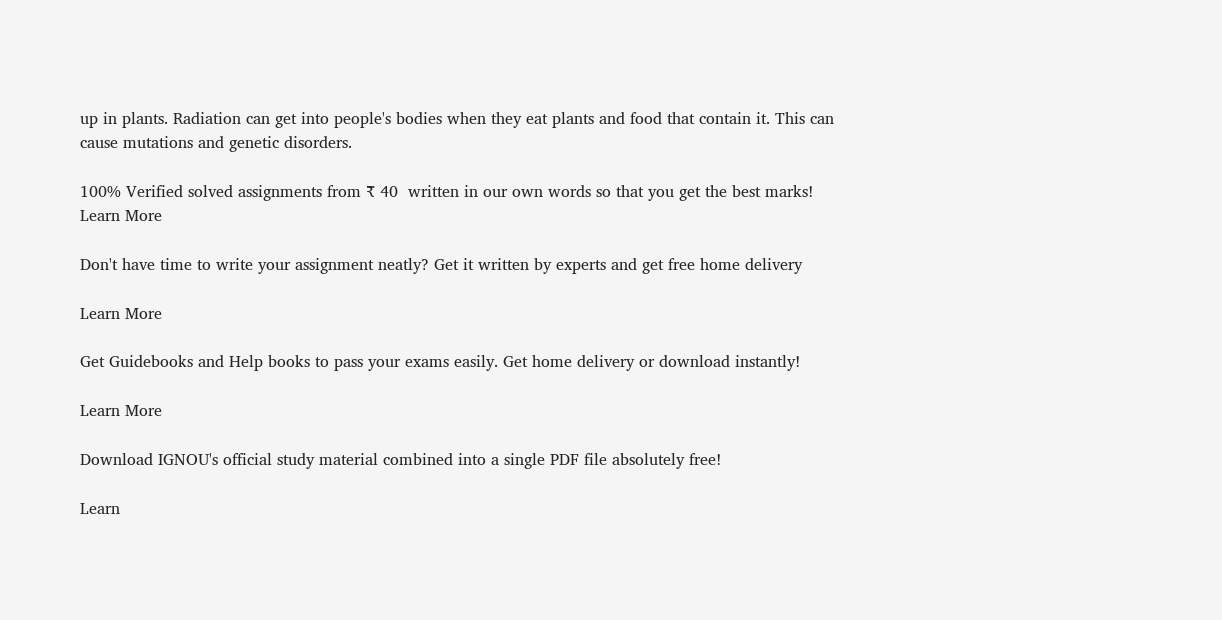up in plants. Radiation can get into people's bodies when they eat plants and food that contain it. This can cause mutations and genetic disorders.

100% Verified solved assignments from ₹ 40  written in our own words so that you get the best marks!
Learn More

Don't have time to write your assignment neatly? Get it written by experts and get free home delivery

Learn More

Get Guidebooks and Help books to pass your exams easily. Get home delivery or download instantly!

Learn More

Download IGNOU's official study material combined into a single PDF file absolutely free!

Learn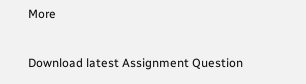More

Download latest Assignment Question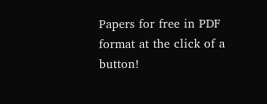Papers for free in PDF format at the click of a button!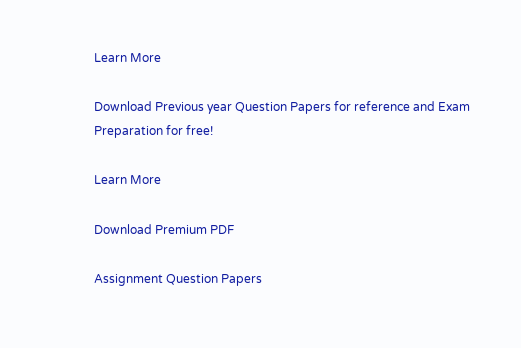Learn More

Download Previous year Question Papers for reference and Exam Preparation for free!

Learn More

Download Premium PDF

Assignment Question Papers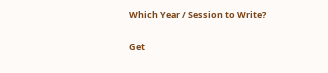Which Year / Session to Write?

Get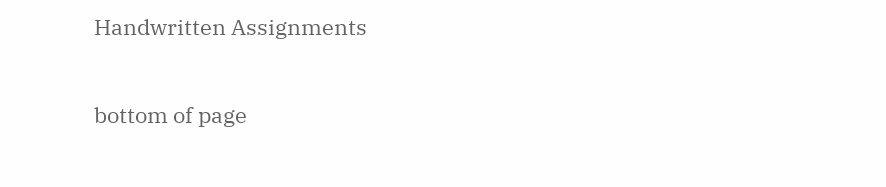Handwritten Assignments

bottom of page